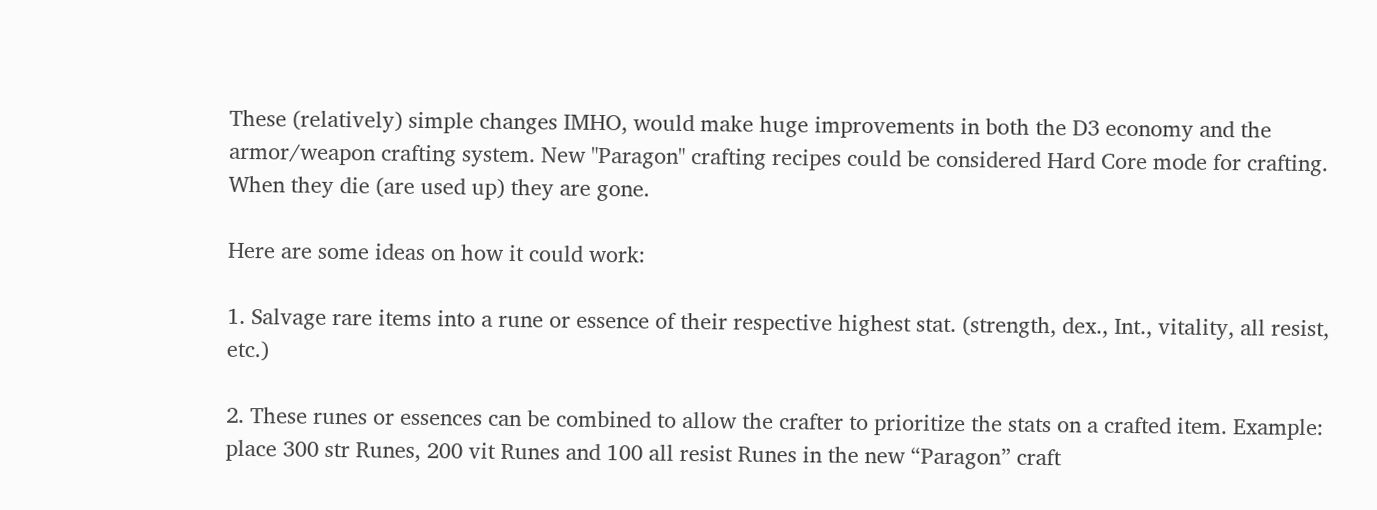These (relatively) simple changes IMHO, would make huge improvements in both the D3 economy and the armor/weapon crafting system. New "Paragon" crafting recipes could be considered Hard Core mode for crafting. When they die (are used up) they are gone.

Here are some ideas on how it could work:

1. Salvage rare items into a rune or essence of their respective highest stat. (strength, dex., Int., vitality, all resist, etc.)

2. These runes or essences can be combined to allow the crafter to prioritize the stats on a crafted item. Example: place 300 str Runes, 200 vit Runes and 100 all resist Runes in the new “Paragon” craft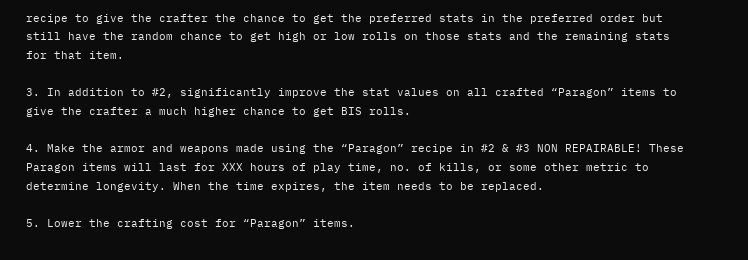recipe to give the crafter the chance to get the preferred stats in the preferred order but still have the random chance to get high or low rolls on those stats and the remaining stats for that item.

3. In addition to #2, significantly improve the stat values on all crafted “Paragon” items to give the crafter a much higher chance to get BIS rolls.

4. Make the armor and weapons made using the “Paragon” recipe in #2 & #3 NON REPAIRABLE! These Paragon items will last for XXX hours of play time, no. of kills, or some other metric to determine longevity. When the time expires, the item needs to be replaced.

5. Lower the crafting cost for “Paragon” items.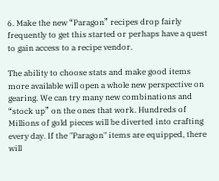6. Make the new “Paragon” recipes drop fairly frequently to get this started or perhaps have a quest to gain access to a recipe vendor.

The ability to choose stats and make good items more available will open a whole new perspective on gearing. We can try many new combinations and “stock up” on the ones that work. Hundreds of Millions of gold pieces will be diverted into crafting every day. If the "Paragon" items are equipped, there will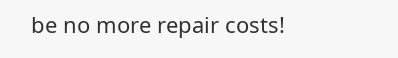be no more repair costs!